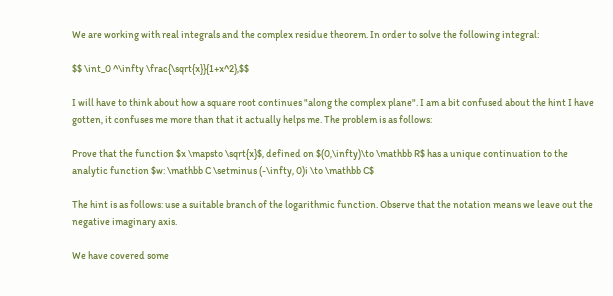We are working with real integrals and the complex residue theorem. In order to solve the following integral:

$$ \int_0 ^\infty \frac{\sqrt{x}}{1+x^2},$$

I will have to think about how a square root continues "along the complex plane". I am a bit confused about the hint I have gotten, it confuses me more than that it actually helps me. The problem is as follows:

Prove that the function $x \mapsto \sqrt{x}$, defined on $(0,\infty)\to \mathbb R$ has a unique continuation to the analytic function $w: \mathbb C \setminus (-\infty, 0)i \to \mathbb C$

The hint is as follows: use a suitable branch of the logarithmic function. Observe that the notation means we leave out the negative imaginary axis.

We have covered some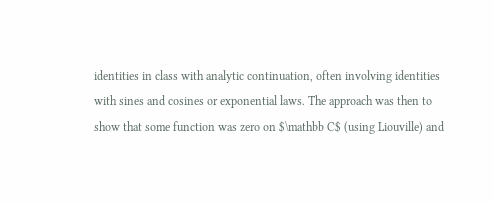identities in class with analytic continuation, often involving identities with sines and cosines or exponential laws. The approach was then to show that some function was zero on $\mathbb C$ (using Liouville) and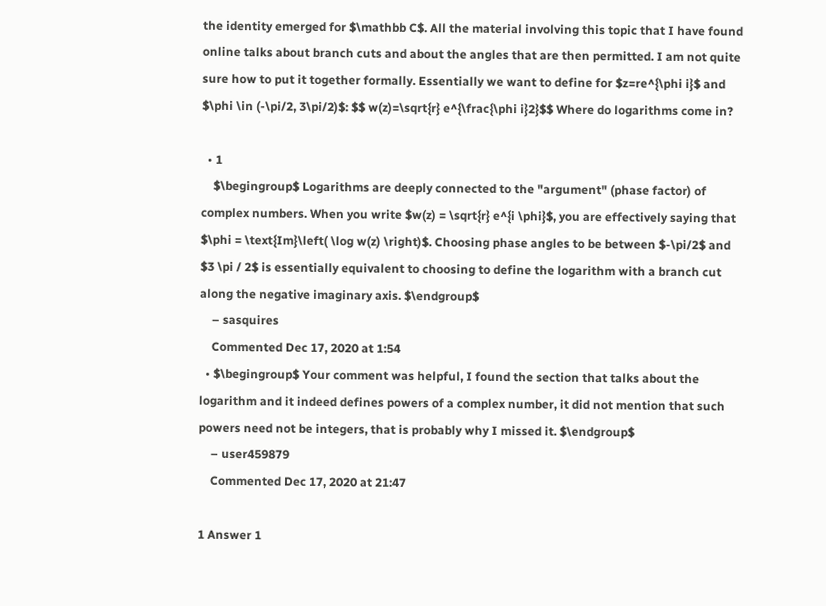the identity emerged for $\mathbb C$. All the material involving this topic that I have found online talks about branch cuts and about the angles that are then permitted. I am not quite sure how to put it together formally. Essentially we want to define for $z=re^{\phi i}$ and $\phi \in (-\pi/2, 3\pi/2)$: $$ w(z)=\sqrt{r} e^{\frac{\phi i}2}$$ Where do logarithms come in?

  • 1
    $\begingroup$ Logarithms are deeply connected to the "argument" (phase factor) of complex numbers. When you write $w(z) = \sqrt{r} e^{i \phi}$, you are effectively saying that $\phi = \text{Im}\left( \log w(z) \right)$. Choosing phase angles to be between $-\pi/2$ and $3 \pi / 2$ is essentially equivalent to choosing to define the logarithm with a branch cut along the negative imaginary axis. $\endgroup$
    – sasquires
    Commented Dec 17, 2020 at 1:54
  • $\begingroup$ Your comment was helpful, I found the section that talks about the logarithm and it indeed defines powers of a complex number, it did not mention that such powers need not be integers, that is probably why I missed it. $\endgroup$
    – user459879
    Commented Dec 17, 2020 at 21:47

1 Answer 1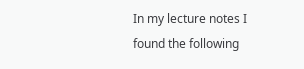In my lecture notes I found the following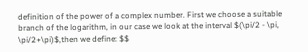definition of the power of a complex number. First we choose a suitable branch of the logarithm, in our case we look at the interval $(\pi/2 - \pi, \pi/2+\pi)$,then we define: $$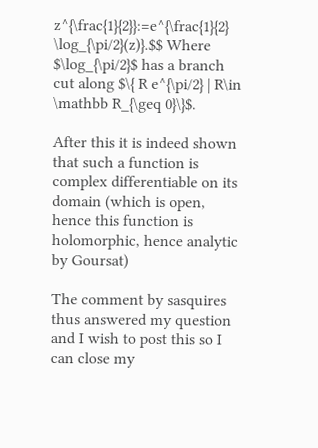z^{\frac{1}{2}}:=e^{\frac{1}{2} \log_{\pi/2}(z)}.$$ Where $\log_{\pi/2}$ has a branch cut along $\{ R e^{\pi/2} | R\in \mathbb R_{\geq 0}\}$.

After this it is indeed shown that such a function is complex differentiable on its domain (which is open, hence this function is holomorphic, hence analytic by Goursat)

The comment by sasquires thus answered my question and I wish to post this so I can close my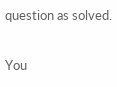question as solved.


You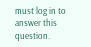must log in to answer this question.